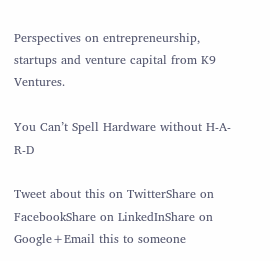Perspectives on entrepreneurship, startups and venture capital from K9 Ventures.

You Can’t Spell Hardware without H-A-R-D

Tweet about this on TwitterShare on FacebookShare on LinkedInShare on Google+Email this to someone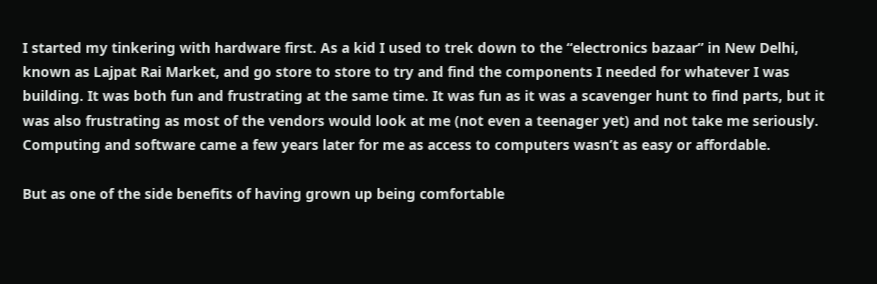I started my tinkering with hardware first. As a kid I used to trek down to the “electronics bazaar” in New Delhi, known as Lajpat Rai Market, and go store to store to try and find the components I needed for whatever I was building. It was both fun and frustrating at the same time. It was fun as it was a scavenger hunt to find parts, but it was also frustrating as most of the vendors would look at me (not even a teenager yet) and not take me seriously. Computing and software came a few years later for me as access to computers wasn’t as easy or affordable.

But as one of the side benefits of having grown up being comfortable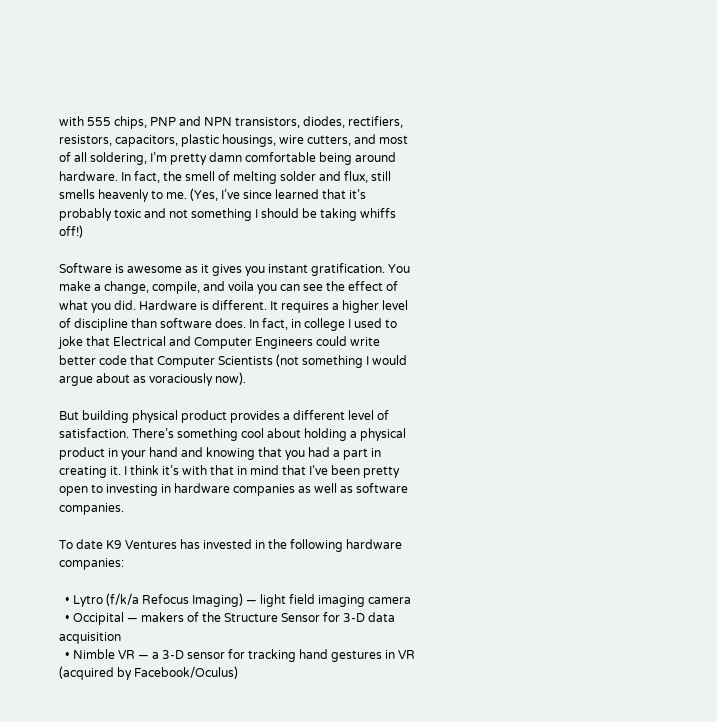with 555 chips, PNP and NPN transistors, diodes, rectifiers, resistors, capacitors, plastic housings, wire cutters, and most of all soldering, I’m pretty damn comfortable being around hardware. In fact, the smell of melting solder and flux, still smells heavenly to me. (Yes, I’ve since learned that it’s probably toxic and not something I should be taking whiffs off!)

Software is awesome as it gives you instant gratification. You make a change, compile, and voila you can see the effect of what you did. Hardware is different. It requires a higher level of discipline than software does. In fact, in college I used to joke that Electrical and Computer Engineers could write better code that Computer Scientists (not something I would argue about as voraciously now).

But building physical product provides a different level of satisfaction. There’s something cool about holding a physical product in your hand and knowing that you had a part in creating it. I think it’s with that in mind that I’ve been pretty open to investing in hardware companies as well as software companies.

To date K9 Ventures has invested in the following hardware companies:

  • Lytro (f/k/a Refocus Imaging) — light field imaging camera
  • Occipital — makers of the Structure Sensor for 3-D data acquisition
  • Nimble VR — a 3-D sensor for tracking hand gestures in VR (acquired by Facebook/Oculus)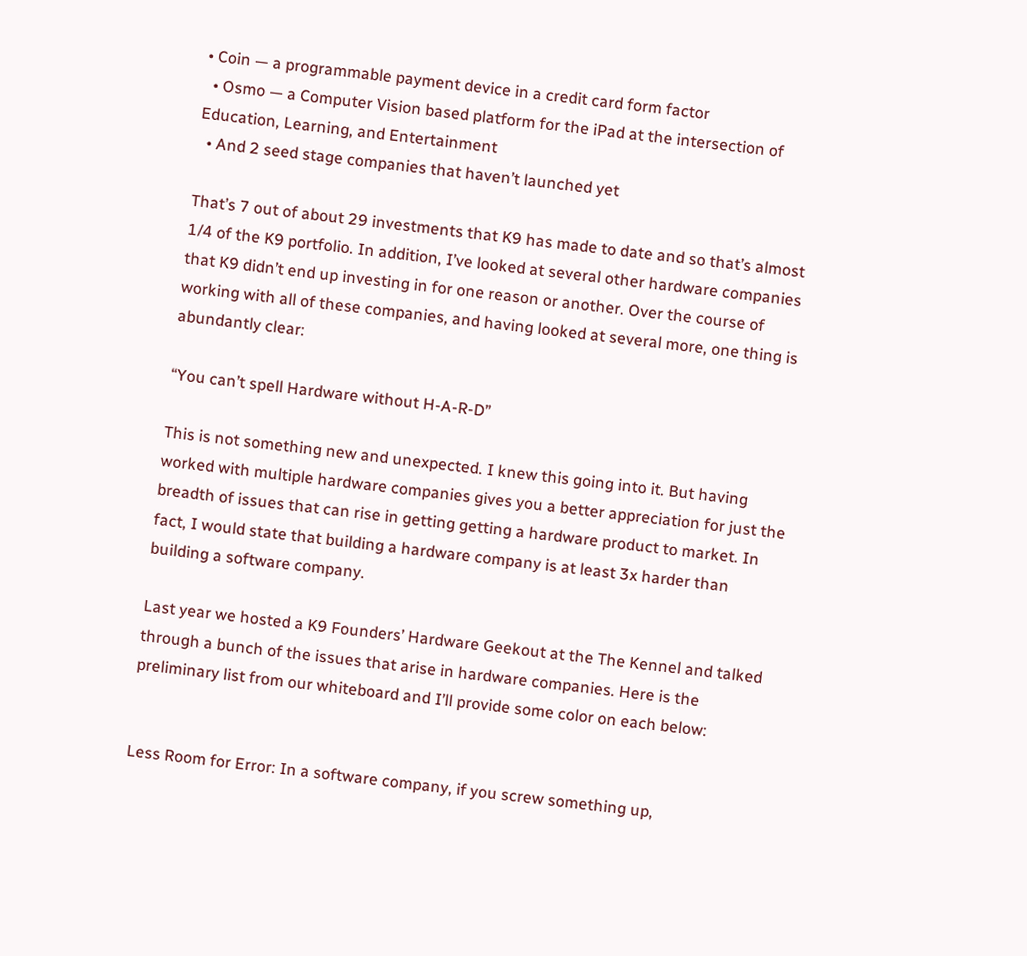• Coin — a programmable payment device in a credit card form factor
  • Osmo — a Computer Vision based platform for the iPad at the intersection of Education, Learning, and Entertainment
  • And 2 seed stage companies that haven’t launched yet

That’s 7 out of about 29 investments that K9 has made to date and so that’s almost 1/4 of the K9 portfolio. In addition, I’ve looked at several other hardware companies that K9 didn’t end up investing in for one reason or another. Over the course of working with all of these companies, and having looked at several more, one thing is abundantly clear:

“You can’t spell Hardware without H-A-R-D”

This is not something new and unexpected. I knew this going into it. But having worked with multiple hardware companies gives you a better appreciation for just the breadth of issues that can rise in getting getting a hardware product to market. In fact, I would state that building a hardware company is at least 3x harder than building a software company.

Last year we hosted a K9 Founders’ Hardware Geekout at the The Kennel and talked through a bunch of the issues that arise in hardware companies. Here is the preliminary list from our whiteboard and I’ll provide some color on each below:


Less Room for Error: In a software company, if you screw something up,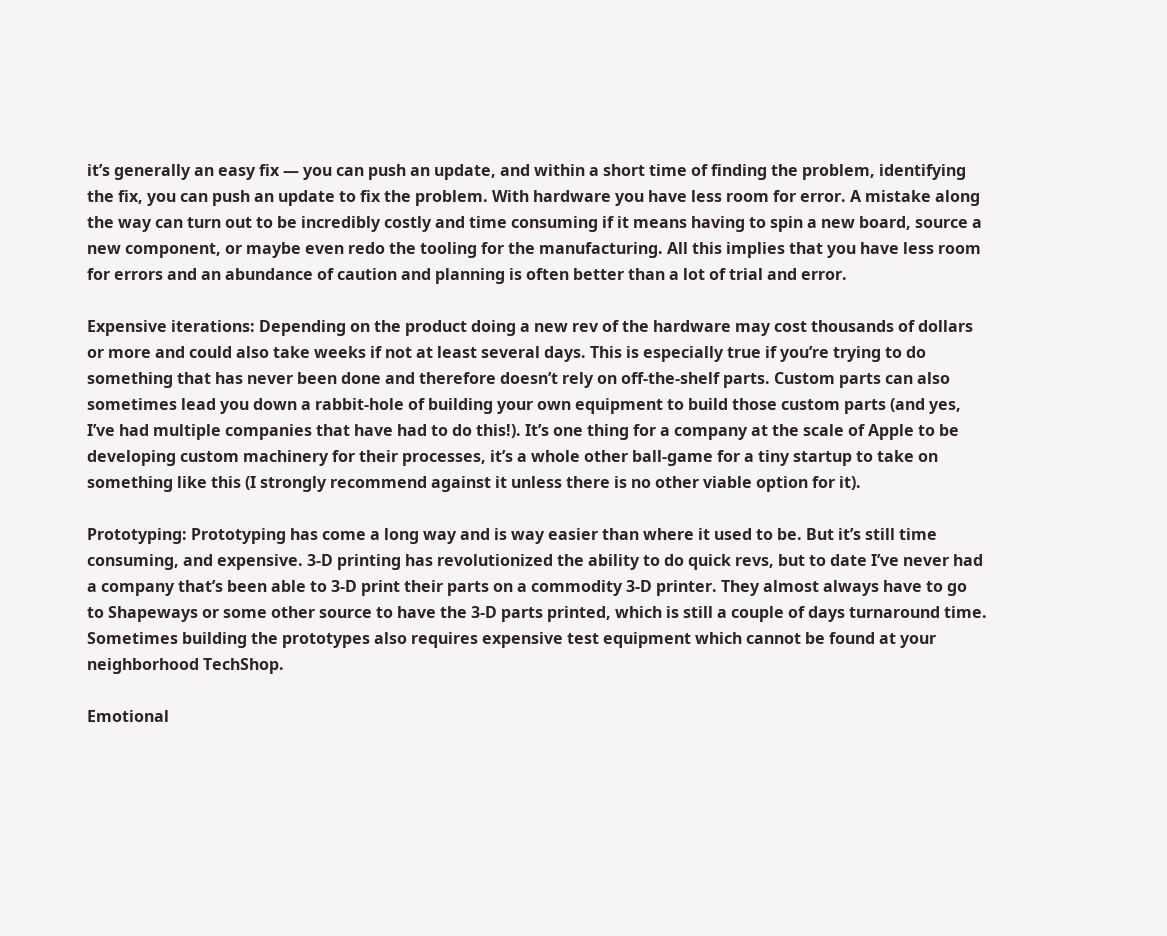it’s generally an easy fix — you can push an update, and within a short time of finding the problem, identifying the fix, you can push an update to fix the problem. With hardware you have less room for error. A mistake along the way can turn out to be incredibly costly and time consuming if it means having to spin a new board, source a new component, or maybe even redo the tooling for the manufacturing. All this implies that you have less room for errors and an abundance of caution and planning is often better than a lot of trial and error.

Expensive iterations: Depending on the product doing a new rev of the hardware may cost thousands of dollars or more and could also take weeks if not at least several days. This is especially true if you’re trying to do something that has never been done and therefore doesn’t rely on off-the-shelf parts. Custom parts can also sometimes lead you down a rabbit-hole of building your own equipment to build those custom parts (and yes, I’ve had multiple companies that have had to do this!). It’s one thing for a company at the scale of Apple to be developing custom machinery for their processes, it’s a whole other ball-game for a tiny startup to take on something like this (I strongly recommend against it unless there is no other viable option for it).

Prototyping: Prototyping has come a long way and is way easier than where it used to be. But it’s still time consuming, and expensive. 3-D printing has revolutionized the ability to do quick revs, but to date I’ve never had a company that’s been able to 3-D print their parts on a commodity 3-D printer. They almost always have to go to Shapeways or some other source to have the 3-D parts printed, which is still a couple of days turnaround time. Sometimes building the prototypes also requires expensive test equipment which cannot be found at your neighborhood TechShop.

Emotional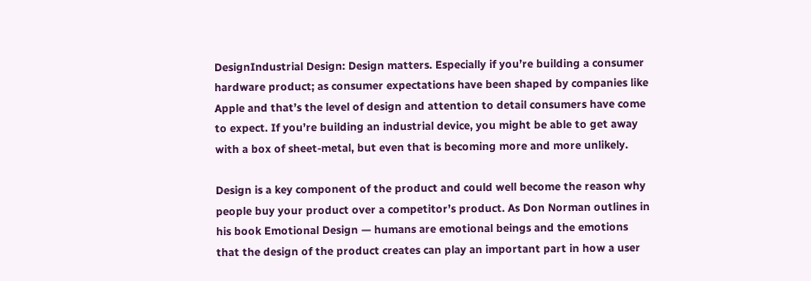DesignIndustrial Design: Design matters. Especially if you’re building a consumer hardware product; as consumer expectations have been shaped by companies like Apple and that’s the level of design and attention to detail consumers have come to expect. If you’re building an industrial device, you might be able to get away with a box of sheet-metal, but even that is becoming more and more unlikely.

Design is a key component of the product and could well become the reason why people buy your product over a competitor’s product. As Don Norman outlines in his book Emotional Design — humans are emotional beings and the emotions that the design of the product creates can play an important part in how a user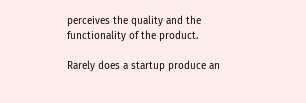perceives the quality and the functionality of the product.

Rarely does a startup produce an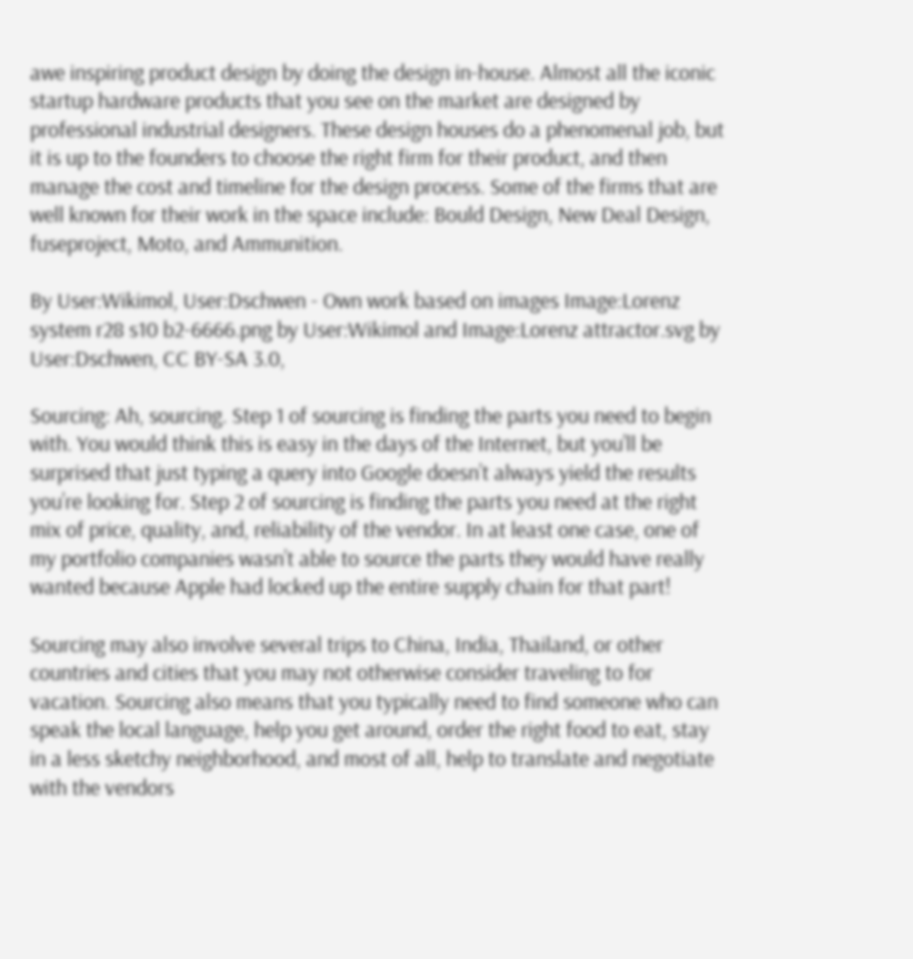awe inspiring product design by doing the design in-house. Almost all the iconic startup hardware products that you see on the market are designed by professional industrial designers. These design houses do a phenomenal job, but it is up to the founders to choose the right firm for their product, and then manage the cost and timeline for the design process. Some of the firms that are well known for their work in the space include: Bould Design, New Deal Design, fuseproject, Moto, and Ammunition.

By User:Wikimol, User:Dschwen - Own work based on images Image:Lorenz system r28 s10 b2-6666.png by User:Wikimol and Image:Lorenz attractor.svg by User:Dschwen, CC BY-SA 3.0,

Sourcing: Ah, sourcing. Step 1 of sourcing is finding the parts you need to begin with. You would think this is easy in the days of the Internet, but you’ll be surprised that just typing a query into Google doesn’t always yield the results you’re looking for. Step 2 of sourcing is finding the parts you need at the right mix of price, quality, and, reliability of the vendor. In at least one case, one of my portfolio companies wasn’t able to source the parts they would have really wanted because Apple had locked up the entire supply chain for that part!

Sourcing may also involve several trips to China, India, Thailand, or other countries and cities that you may not otherwise consider traveling to for vacation. Sourcing also means that you typically need to find someone who can speak the local language, help you get around, order the right food to eat, stay in a less sketchy neighborhood, and most of all, help to translate and negotiate with the vendors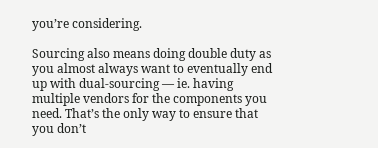you’re considering.

Sourcing also means doing double duty as you almost always want to eventually end up with dual-sourcing — ie. having multiple vendors for the components you need. That’s the only way to ensure that you don’t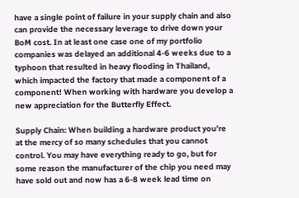have a single point of failure in your supply chain and also can provide the necessary leverage to drive down your BoM cost. In at least one case one of my portfolio companies was delayed an additional 4-6 weeks due to a typhoon that resulted in heavy flooding in Thailand, which impacted the factory that made a component of a component! When working with hardware you develop a new appreciation for the Butterfly Effect.

Supply Chain: When building a hardware product you’re at the mercy of so many schedules that you cannot control. You may have everything ready to go, but for some reason the manufacturer of the chip you need may have sold out and now has a 6-8 week lead time on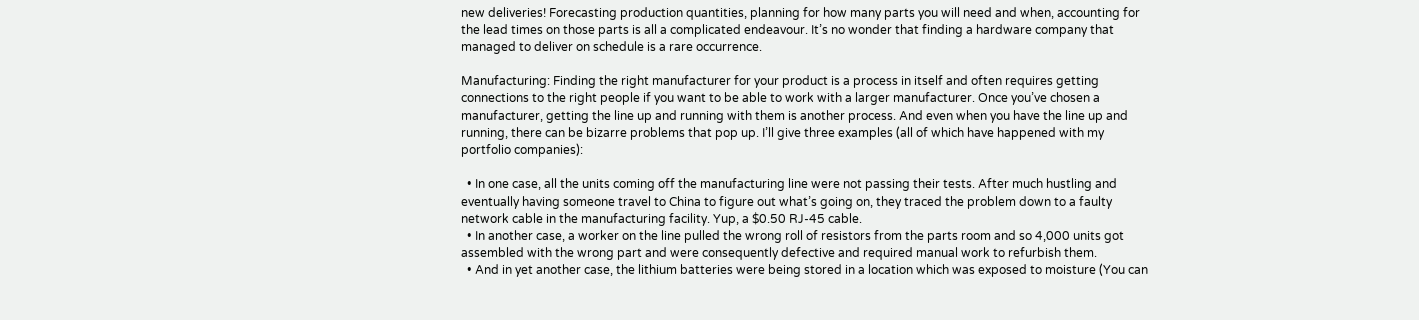new deliveries! Forecasting production quantities, planning for how many parts you will need and when, accounting for the lead times on those parts is all a complicated endeavour. It’s no wonder that finding a hardware company that managed to deliver on schedule is a rare occurrence.

Manufacturing: Finding the right manufacturer for your product is a process in itself and often requires getting connections to the right people if you want to be able to work with a larger manufacturer. Once you’ve chosen a manufacturer, getting the line up and running with them is another process. And even when you have the line up and running, there can be bizarre problems that pop up. I’ll give three examples (all of which have happened with my portfolio companies):

  • In one case, all the units coming off the manufacturing line were not passing their tests. After much hustling and eventually having someone travel to China to figure out what’s going on, they traced the problem down to a faulty network cable in the manufacturing facility. Yup, a $0.50 RJ-45 cable.
  • In another case, a worker on the line pulled the wrong roll of resistors from the parts room and so 4,000 units got assembled with the wrong part and were consequently defective and required manual work to refurbish them.
  • And in yet another case, the lithium batteries were being stored in a location which was exposed to moisture (You can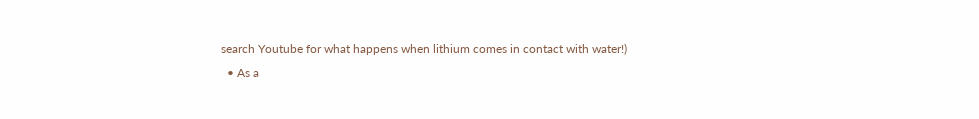search Youtube for what happens when lithium comes in contact with water!)
  • As a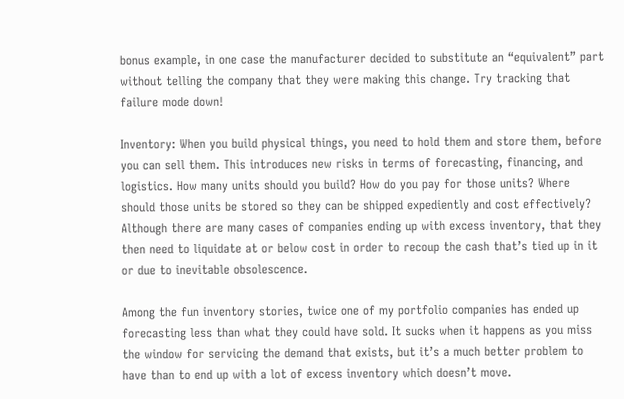bonus example, in one case the manufacturer decided to substitute an “equivalent” part without telling the company that they were making this change. Try tracking that failure mode down!

Inventory: When you build physical things, you need to hold them and store them, before you can sell them. This introduces new risks in terms of forecasting, financing, and logistics. How many units should you build? How do you pay for those units? Where should those units be stored so they can be shipped expediently and cost effectively? Although there are many cases of companies ending up with excess inventory, that they then need to liquidate at or below cost in order to recoup the cash that’s tied up in it or due to inevitable obsolescence.

Among the fun inventory stories, twice one of my portfolio companies has ended up forecasting less than what they could have sold. It sucks when it happens as you miss the window for servicing the demand that exists, but it’s a much better problem to have than to end up with a lot of excess inventory which doesn’t move.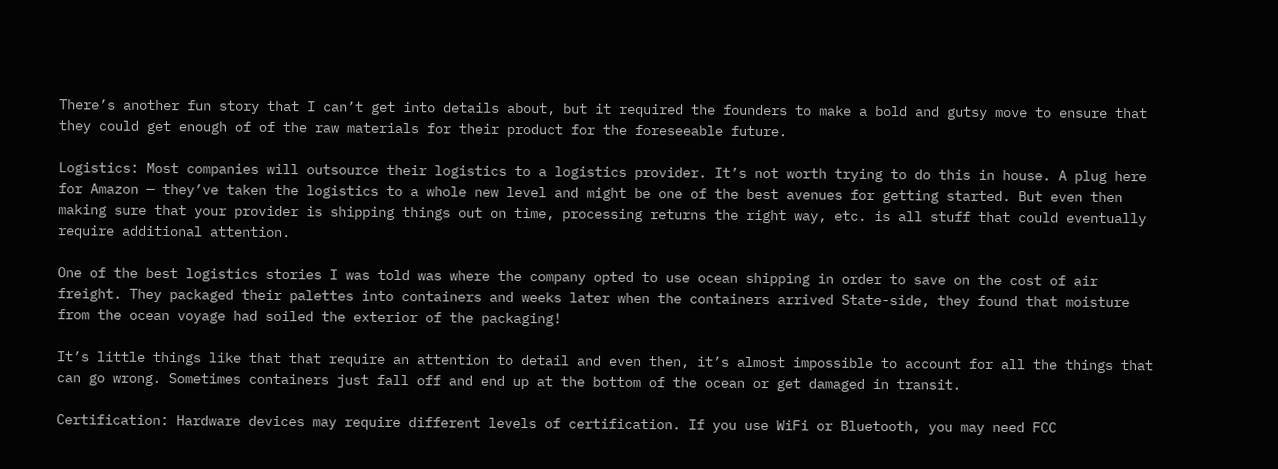There’s another fun story that I can’t get into details about, but it required the founders to make a bold and gutsy move to ensure that they could get enough of of the raw materials for their product for the foreseeable future.

Logistics: Most companies will outsource their logistics to a logistics provider. It’s not worth trying to do this in house. A plug here for Amazon — they’ve taken the logistics to a whole new level and might be one of the best avenues for getting started. But even then making sure that your provider is shipping things out on time, processing returns the right way, etc. is all stuff that could eventually require additional attention.

One of the best logistics stories I was told was where the company opted to use ocean shipping in order to save on the cost of air freight. They packaged their palettes into containers and weeks later when the containers arrived State-side, they found that moisture from the ocean voyage had soiled the exterior of the packaging!

It’s little things like that that require an attention to detail and even then, it’s almost impossible to account for all the things that can go wrong. Sometimes containers just fall off and end up at the bottom of the ocean or get damaged in transit.

Certification: Hardware devices may require different levels of certification. If you use WiFi or Bluetooth, you may need FCC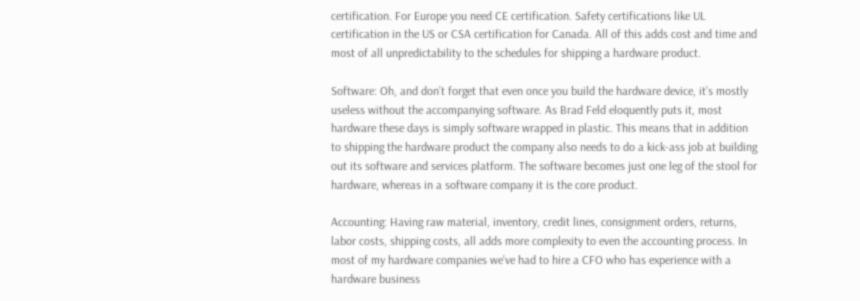certification. For Europe you need CE certification. Safety certifications like UL certification in the US or CSA certification for Canada. All of this adds cost and time and most of all unpredictability to the schedules for shipping a hardware product.

Software: Oh, and don’t forget that even once you build the hardware device, it’s mostly useless without the accompanying software. As Brad Feld eloquently puts it, most hardware these days is simply software wrapped in plastic. This means that in addition to shipping the hardware product the company also needs to do a kick-ass job at building out its software and services platform. The software becomes just one leg of the stool for hardware, whereas in a software company it is the core product.

Accounting: Having raw material, inventory, credit lines, consignment orders, returns, labor costs, shipping costs, all adds more complexity to even the accounting process. In most of my hardware companies we’ve had to hire a CFO who has experience with a hardware business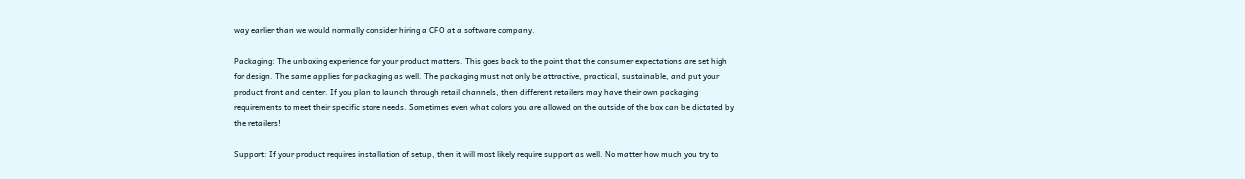way earlier than we would normally consider hiring a CFO at a software company.

Packaging: The unboxing experience for your product matters. This goes back to the point that the consumer expectations are set high for design. The same applies for packaging as well. The packaging must not only be attractive, practical, sustainable, and put your product front and center. If you plan to launch through retail channels, then different retailers may have their own packaging requirements to meet their specific store needs. Sometimes even what colors you are allowed on the outside of the box can be dictated by the retailers!

Support: If your product requires installation of setup, then it will most likely require support as well. No matter how much you try to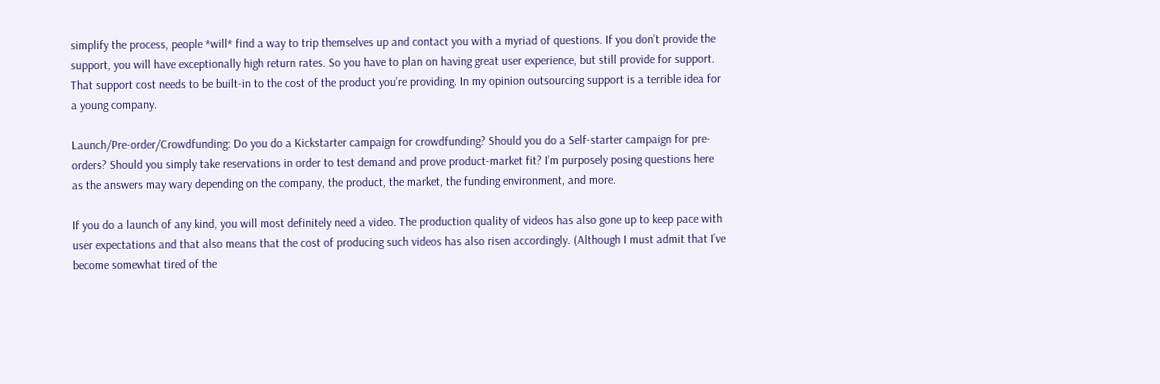simplify the process, people *will* find a way to trip themselves up and contact you with a myriad of questions. If you don’t provide the support, you will have exceptionally high return rates. So you have to plan on having great user experience, but still provide for support. That support cost needs to be built-in to the cost of the product you’re providing. In my opinion outsourcing support is a terrible idea for a young company.

Launch/Pre-order/Crowdfunding: Do you do a Kickstarter campaign for crowdfunding? Should you do a Self-starter campaign for pre-orders? Should you simply take reservations in order to test demand and prove product-market fit? I’m purposely posing questions here as the answers may wary depending on the company, the product, the market, the funding environment, and more.

If you do a launch of any kind, you will most definitely need a video. The production quality of videos has also gone up to keep pace with user expectations and that also means that the cost of producing such videos has also risen accordingly. (Although I must admit that I’ve become somewhat tired of the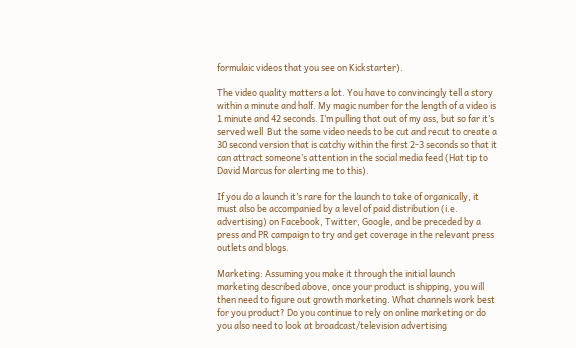formulaic videos that you see on Kickstarter).

The video quality matters a lot. You have to convincingly tell a story within a minute and half. My magic number for the length of a video is 1 minute and 42 seconds. I’m pulling that out of my ass, but so far it’s served well  But the same video needs to be cut and recut to create a 30 second version that is catchy within the first 2-3 seconds so that it can attract someone’s attention in the social media feed (Hat tip to David Marcus for alerting me to this).

If you do a launch it’s rare for the launch to take of organically, it must also be accompanied by a level of paid distribution (i.e. advertising) on Facebook, Twitter, Google, and be preceded by a press and PR campaign to try and get coverage in the relevant press outlets and blogs.

Marketing: Assuming you make it through the initial launch marketing described above, once your product is shipping, you will then need to figure out growth marketing. What channels work best for you product? Do you continue to rely on online marketing or do you also need to look at broadcast/television advertising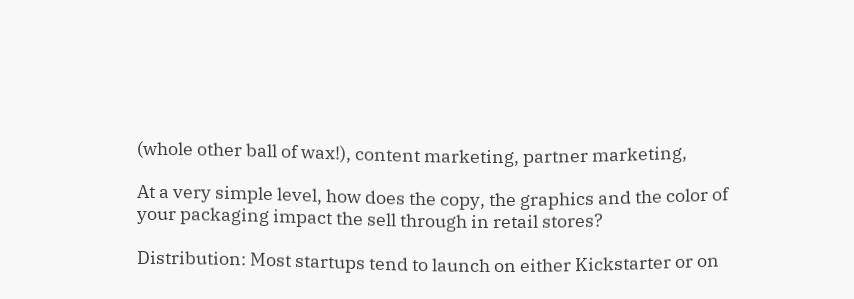(whole other ball of wax!), content marketing, partner marketing,

At a very simple level, how does the copy, the graphics and the color of your packaging impact the sell through in retail stores?

Distribution: Most startups tend to launch on either Kickstarter or on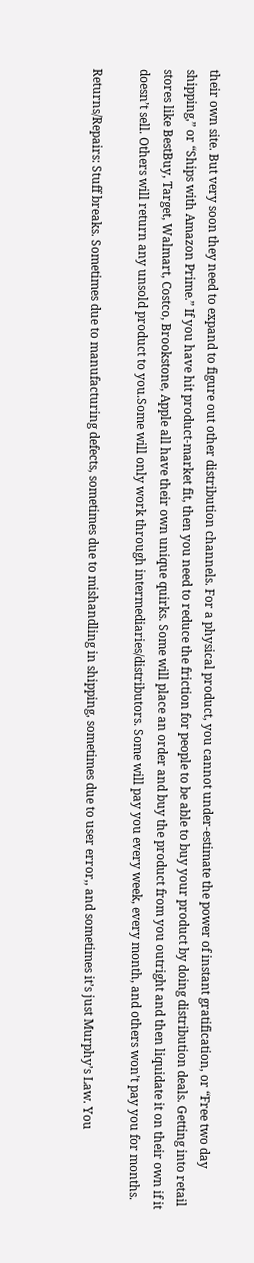their own site. But very soon they need to expand to figure out other distribution channels. For a physical product, you cannot under-estimate the power of instant gratification, or “Free two day shipping,” or “Ships with Amazon Prime.” If you have hit product-market fit, then you need to reduce the friction for people to be able to buy your product by doing distribution deals. Getting into retail stores like BestBuy, Target, Walmart, Costco, Brookstone, Apple all have their own unique quirks. Some will place an order and buy the product from you outright and then liquidate it on their own if it doesn’t sell. Others will return any unsold product to you.Some will only work through intermediaries/distributors. Some will pay you every week, every month, and others won’t pay you for months.

Returns/Repairs: Stuff breaks. Sometimes due to manufacturing defects, sometimes due to mishandling in shipping, sometimes due to user error,, and sometimes it’s just Murphy’s Law. You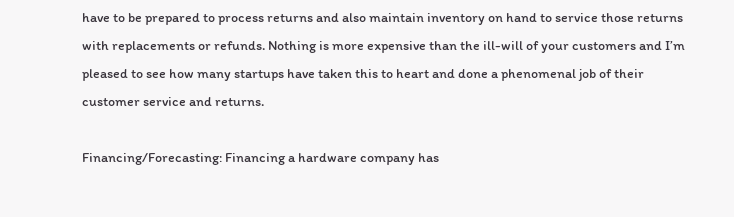have to be prepared to process returns and also maintain inventory on hand to service those returns with replacements or refunds. Nothing is more expensive than the ill-will of your customers and I’m pleased to see how many startups have taken this to heart and done a phenomenal job of their customer service and returns.

Financing/Forecasting: Financing a hardware company has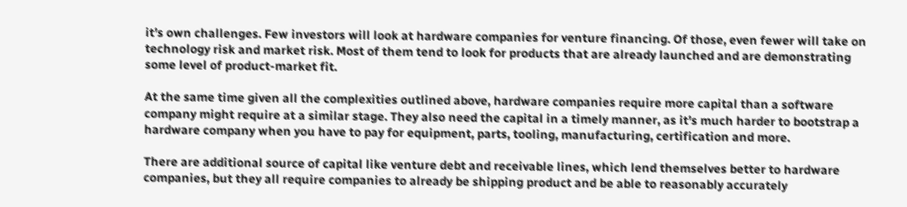it’s own challenges. Few investors will look at hardware companies for venture financing. Of those, even fewer will take on technology risk and market risk. Most of them tend to look for products that are already launched and are demonstrating some level of product-market fit.

At the same time given all the complexities outlined above, hardware companies require more capital than a software company might require at a similar stage. They also need the capital in a timely manner, as it’s much harder to bootstrap a hardware company when you have to pay for equipment, parts, tooling, manufacturing, certification and more.

There are additional source of capital like venture debt and receivable lines, which lend themselves better to hardware companies, but they all require companies to already be shipping product and be able to reasonably accurately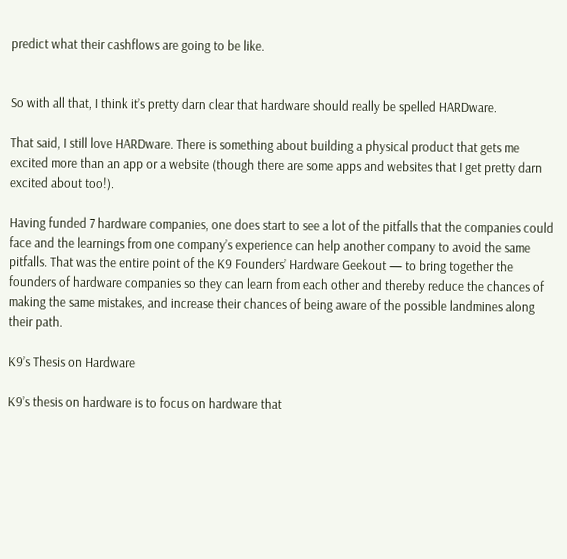predict what their cashflows are going to be like.


So with all that, I think it’s pretty darn clear that hardware should really be spelled HARDware.

That said, I still love HARDware. There is something about building a physical product that gets me excited more than an app or a website (though there are some apps and websites that I get pretty darn excited about too!).

Having funded 7 hardware companies, one does start to see a lot of the pitfalls that the companies could face and the learnings from one company’s experience can help another company to avoid the same pitfalls. That was the entire point of the K9 Founders’ Hardware Geekout — to bring together the founders of hardware companies so they can learn from each other and thereby reduce the chances of making the same mistakes, and increase their chances of being aware of the possible landmines along their path.

K9’s Thesis on Hardware

K9’s thesis on hardware is to focus on hardware that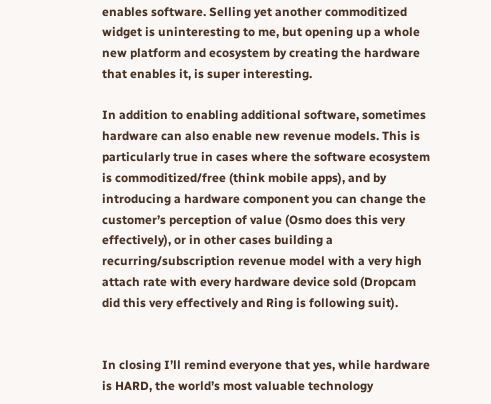enables software. Selling yet another commoditized widget is uninteresting to me, but opening up a whole new platform and ecosystem by creating the hardware that enables it, is super interesting.

In addition to enabling additional software, sometimes hardware can also enable new revenue models. This is particularly true in cases where the software ecosystem is commoditized/free (think mobile apps), and by introducing a hardware component you can change the customer’s perception of value (Osmo does this very effectively), or in other cases building a recurring/subscription revenue model with a very high attach rate with every hardware device sold (Dropcam did this very effectively and Ring is following suit).


In closing I’ll remind everyone that yes, while hardware is HARD, the world’s most valuable technology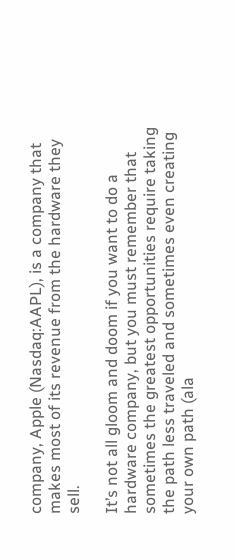company, Apple (Nasdaq:AAPL), is a company that makes most of its revenue from the hardware they sell.

It’s not all gloom and doom if you want to do a hardware company, but you must remember that sometimes the greatest opportunities require taking the path less traveled and sometimes even creating your own path (ala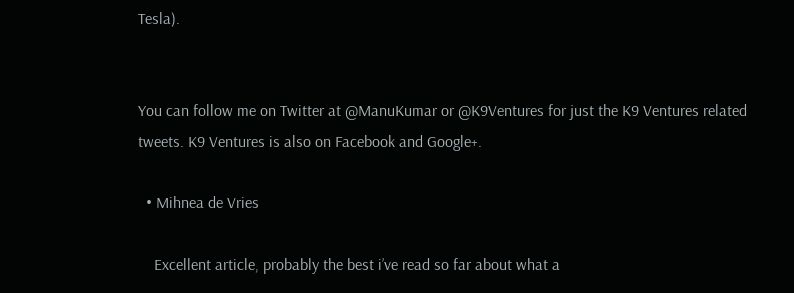Tesla).


You can follow me on Twitter at @ManuKumar or @K9Ventures for just the K9 Ventures related tweets. K9 Ventures is also on Facebook and Google+.

  • Mihnea de Vries

    Excellent article, probably the best i’ve read so far about what a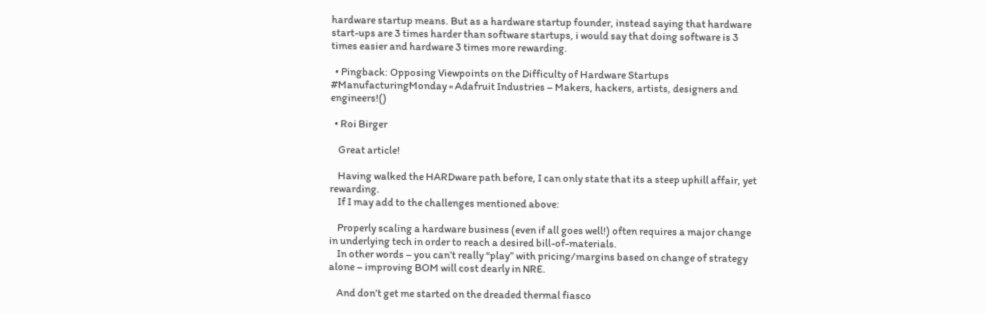hardware startup means. But as a hardware startup founder, instead saying that hardware start-ups are 3 times harder than software startups, i would say that doing software is 3 times easier and hardware 3 times more rewarding.

  • Pingback: Opposing Viewpoints on the Difficulty of Hardware Startups #ManufacturingMonday « Adafruit Industries – Makers, hackers, artists, designers and engineers!()

  • Roi Birger

    Great article!

    Having walked the HARDware path before, I can only state that its a steep uphill affair, yet rewarding.
    If I may add to the challenges mentioned above:

    Properly scaling a hardware business (even if all goes well!) often requires a major change in underlying tech in order to reach a desired bill-of-materials.
    In other words – you can’t really “play” with pricing/margins based on change of strategy alone – improving BOM will cost dearly in NRE.

    And don’t get me started on the dreaded thermal fiasco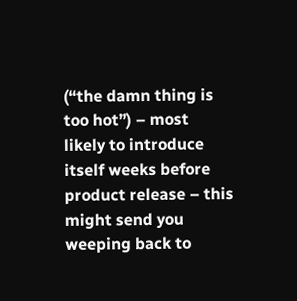(“the damn thing is too hot”) – most likely to introduce itself weeks before product release – this might send you weeping back to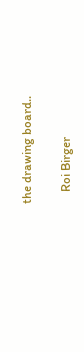the drawing board..

    Roi Birger